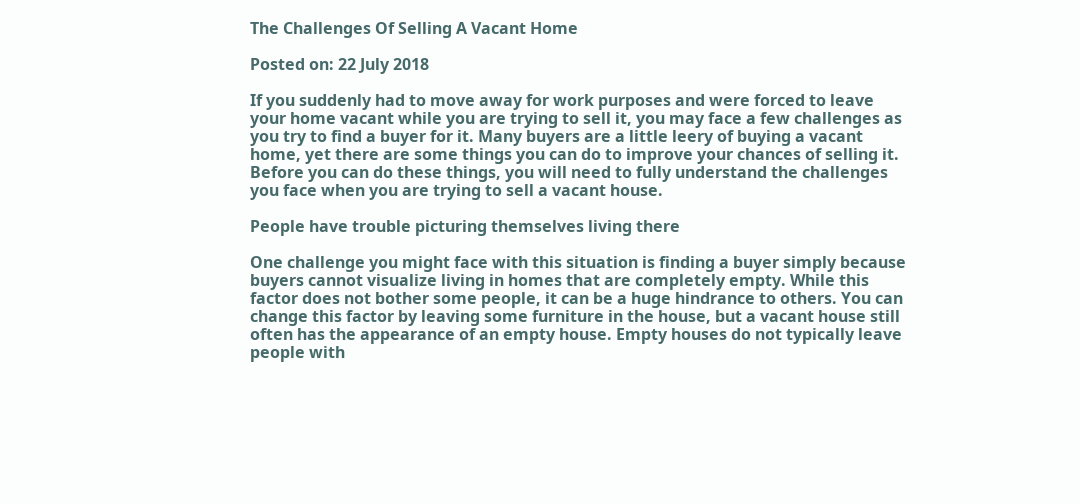The Challenges Of Selling A Vacant Home

Posted on: 22 July 2018

If you suddenly had to move away for work purposes and were forced to leave your home vacant while you are trying to sell it, you may face a few challenges as you try to find a buyer for it. Many buyers are a little leery of buying a vacant home, yet there are some things you can do to improve your chances of selling it. Before you can do these things, you will need to fully understand the challenges you face when you are trying to sell a vacant house.

People have trouble picturing themselves living there

One challenge you might face with this situation is finding a buyer simply because buyers cannot visualize living in homes that are completely empty. While this factor does not bother some people, it can be a huge hindrance to others. You can change this factor by leaving some furniture in the house, but a vacant house still often has the appearance of an empty house. Empty houses do not typically leave people with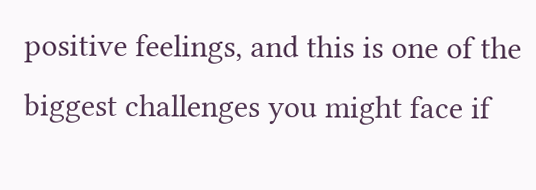positive feelings, and this is one of the biggest challenges you might face if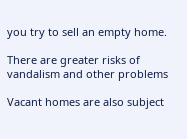you try to sell an empty home.

There are greater risks of vandalism and other problems

Vacant homes are also subject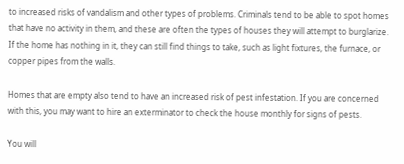to increased risks of vandalism and other types of problems. Criminals tend to be able to spot homes that have no activity in them, and these are often the types of houses they will attempt to burglarize. If the home has nothing in it, they can still find things to take, such as light fixtures, the furnace, or copper pipes from the walls.

Homes that are empty also tend to have an increased risk of pest infestation. If you are concerned with this, you may want to hire an exterminator to check the house monthly for signs of pests.

You will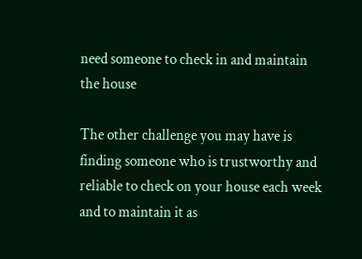need someone to check in and maintain the house

The other challenge you may have is finding someone who is trustworthy and reliable to check on your house each week and to maintain it as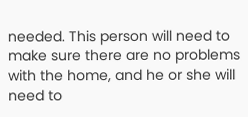needed. This person will need to make sure there are no problems with the home, and he or she will need to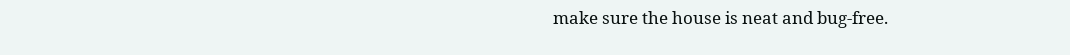make sure the house is neat and bug-free.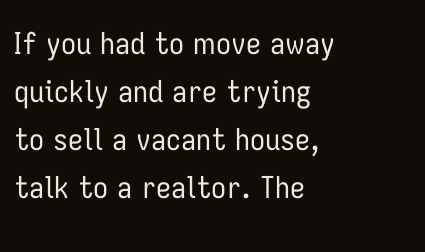If you had to move away quickly and are trying to sell a vacant house, talk to a realtor. The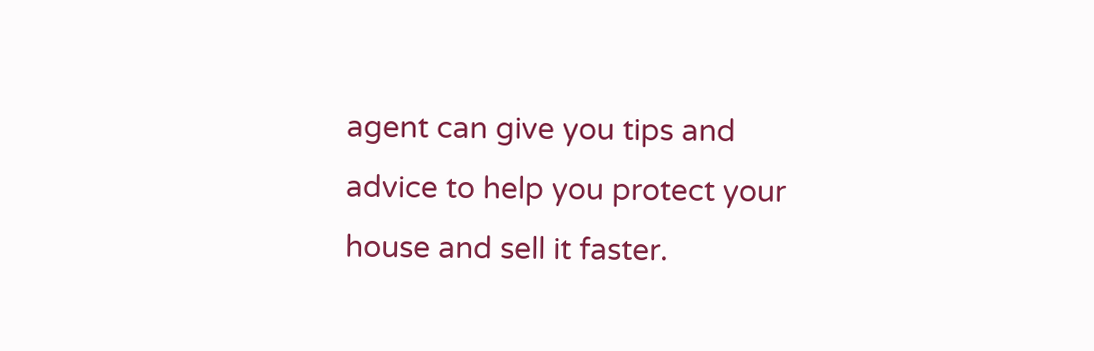agent can give you tips and advice to help you protect your house and sell it faster.